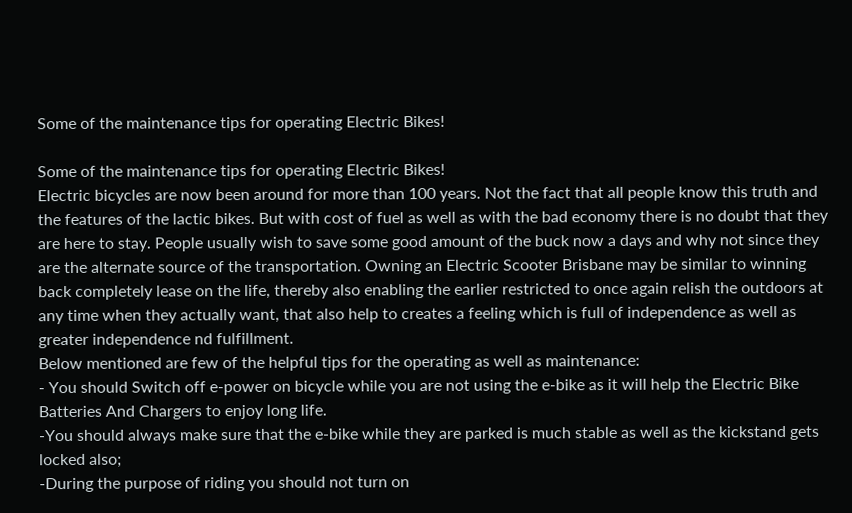Some of the maintenance tips for operating Electric Bikes!

Some of the maintenance tips for operating Electric Bikes!
Electric bicycles are now been around for more than 100 years. Not the fact that all people know this truth and
the features of the lactic bikes. But with cost of fuel as well as with the bad economy there is no doubt that they
are here to stay. People usually wish to save some good amount of the buck now a days and why not since they
are the alternate source of the transportation. Owning an Electric Scooter Brisbane may be similar to winning
back completely lease on the life, thereby also enabling the earlier restricted to once again relish the outdoors at
any time when they actually want, that also help to creates a feeling which is full of independence as well as
greater independence nd fulfillment.
Below mentioned are few of the helpful tips for the operating as well as maintenance:
- You should Switch off e-power on bicycle while you are not using the e-bike as it will help the Electric Bike
Batteries And Chargers to enjoy long life.
-You should always make sure that the e-bike while they are parked is much stable as well as the kickstand gets
locked also;
-During the purpose of riding you should not turn on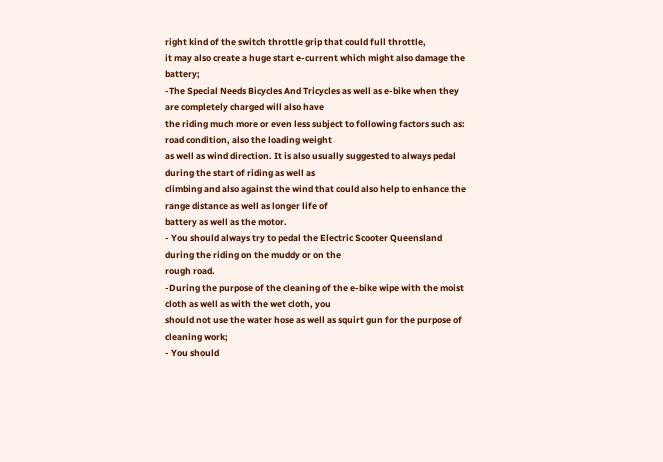right kind of the switch throttle grip that could full throttle,
it may also create a huge start e-current which might also damage the battery;
-The Special Needs Bicycles And Tricycles as well as e-bike when they are completely charged will also have
the riding much more or even less subject to following factors such as: road condition, also the loading weight
as well as wind direction. It is also usually suggested to always pedal during the start of riding as well as
climbing and also against the wind that could also help to enhance the range distance as well as longer life of
battery as well as the motor.
- You should always try to pedal the Electric Scooter Queensland during the riding on the muddy or on the
rough road.
-During the purpose of the cleaning of the e-bike wipe with the moist cloth as well as with the wet cloth, you
should not use the water hose as well as squirt gun for the purpose of cleaning work;
- You should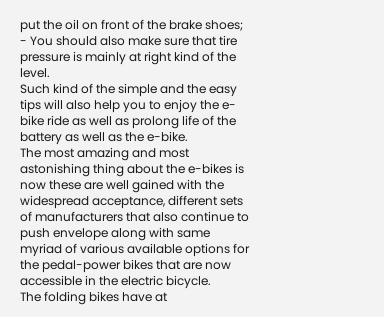put the oil on front of the brake shoes;
- You should also make sure that tire pressure is mainly at right kind of the level.
Such kind of the simple and the easy tips will also help you to enjoy the e-bike ride as well as prolong life of the
battery as well as the e-bike.
The most amazing and most astonishing thing about the e-bikes is now these are well gained with the
widespread acceptance, different sets of manufacturers that also continue to push envelope along with same
myriad of various available options for the pedal-power bikes that are now accessible in the electric bicycle.
The folding bikes have at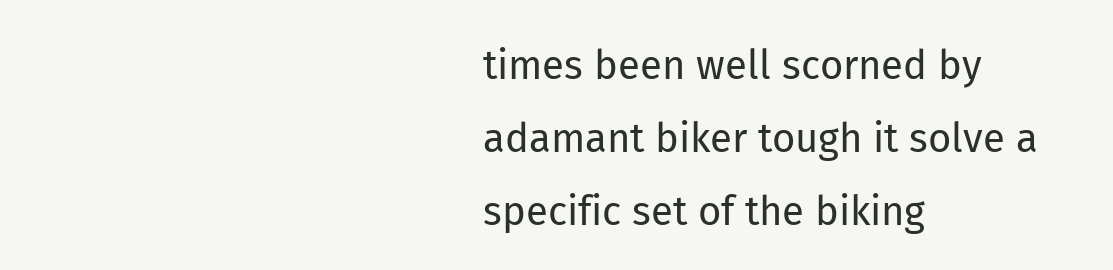times been well scorned by adamant biker tough it solve a specific set of the biking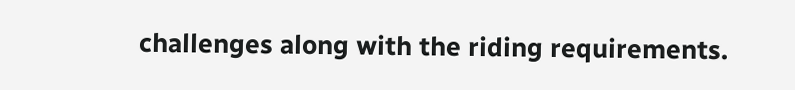challenges along with the riding requirements.